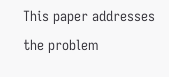This paper addresses the problem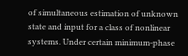of simultaneous estimation of unknown state and input for a class of nonlinear systems. Under certain minimum-phase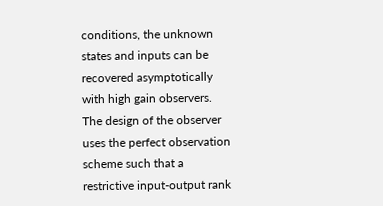conditions, the unknown states and inputs can be recovered asymptotically with high gain observers. The design of the observer uses the perfect observation scheme such that a restrictive input-output rank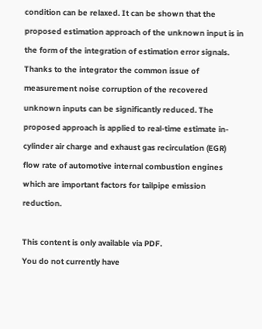condition can be relaxed. It can be shown that the proposed estimation approach of the unknown input is in the form of the integration of estimation error signals. Thanks to the integrator the common issue of measurement noise corruption of the recovered unknown inputs can be significantly reduced. The proposed approach is applied to real-time estimate in-cylinder air charge and exhaust gas recirculation (EGR) flow rate of automotive internal combustion engines which are important factors for tailpipe emission reduction.

This content is only available via PDF.
You do not currently have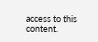access to this content.